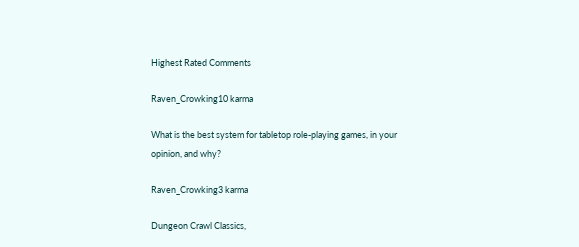Highest Rated Comments

Raven_Crowking10 karma

What is the best system for tabletop role-playing games, in your opinion, and why?

Raven_Crowking3 karma

Dungeon Crawl Classics,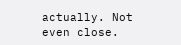actually. Not even close.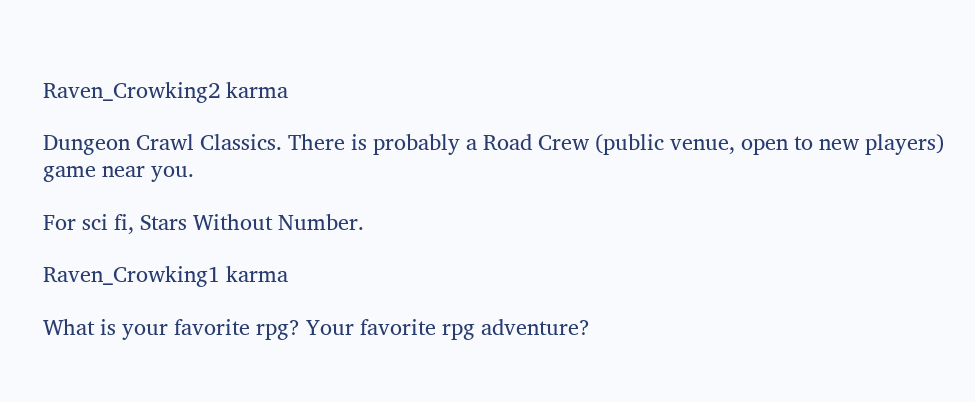Raven_Crowking2 karma

Dungeon Crawl Classics. There is probably a Road Crew (public venue, open to new players) game near you.

For sci fi, Stars Without Number.

Raven_Crowking1 karma

What is your favorite rpg? Your favorite rpg adventure?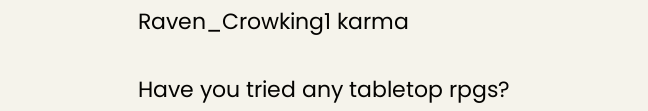Raven_Crowking1 karma

Have you tried any tabletop rpgs?